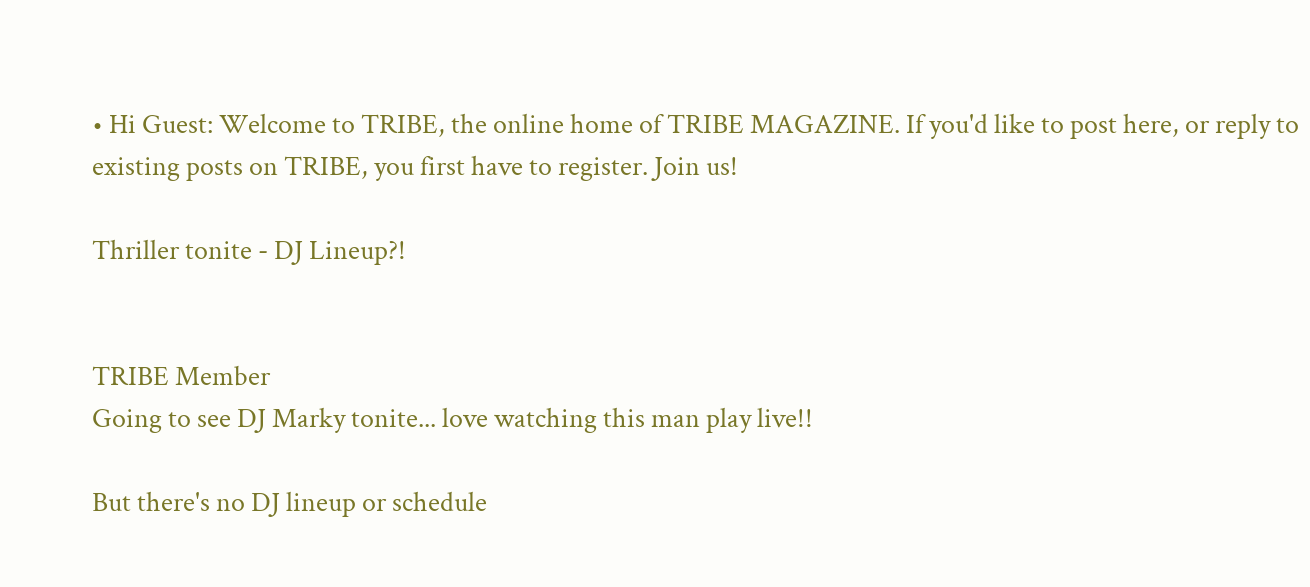• Hi Guest: Welcome to TRIBE, the online home of TRIBE MAGAZINE. If you'd like to post here, or reply to existing posts on TRIBE, you first have to register. Join us!

Thriller tonite - DJ Lineup?!


TRIBE Member
Going to see DJ Marky tonite... love watching this man play live!!

But there's no DJ lineup or schedule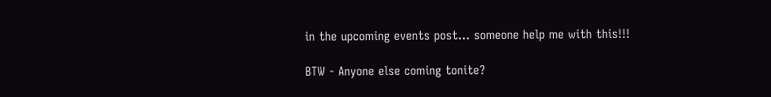in the upcoming events post... someone help me with this!!!

BTW - Anyone else coming tonite?